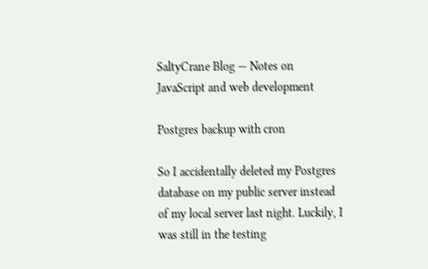SaltyCrane Blog — Notes on JavaScript and web development

Postgres backup with cron

So I accidentally deleted my Postgres database on my public server instead of my local server last night. Luckily, I was still in the testing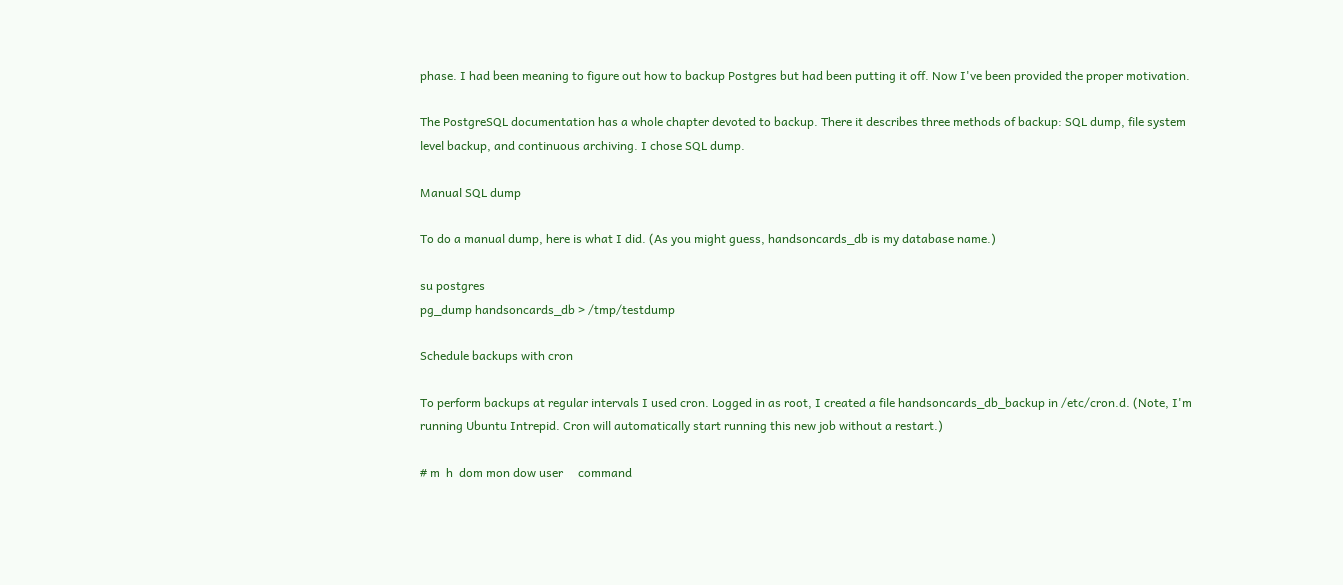phase. I had been meaning to figure out how to backup Postgres but had been putting it off. Now I've been provided the proper motivation.

The PostgreSQL documentation has a whole chapter devoted to backup. There it describes three methods of backup: SQL dump, file system level backup, and continuous archiving. I chose SQL dump.

Manual SQL dump

To do a manual dump, here is what I did. (As you might guess, handsoncards_db is my database name.)

su postgres
pg_dump handsoncards_db > /tmp/testdump

Schedule backups with cron

To perform backups at regular intervals I used cron. Logged in as root, I created a file handsoncards_db_backup in /etc/cron.d. (Note, I'm running Ubuntu Intrepid. Cron will automatically start running this new job without a restart.)

# m  h  dom mon dow user     command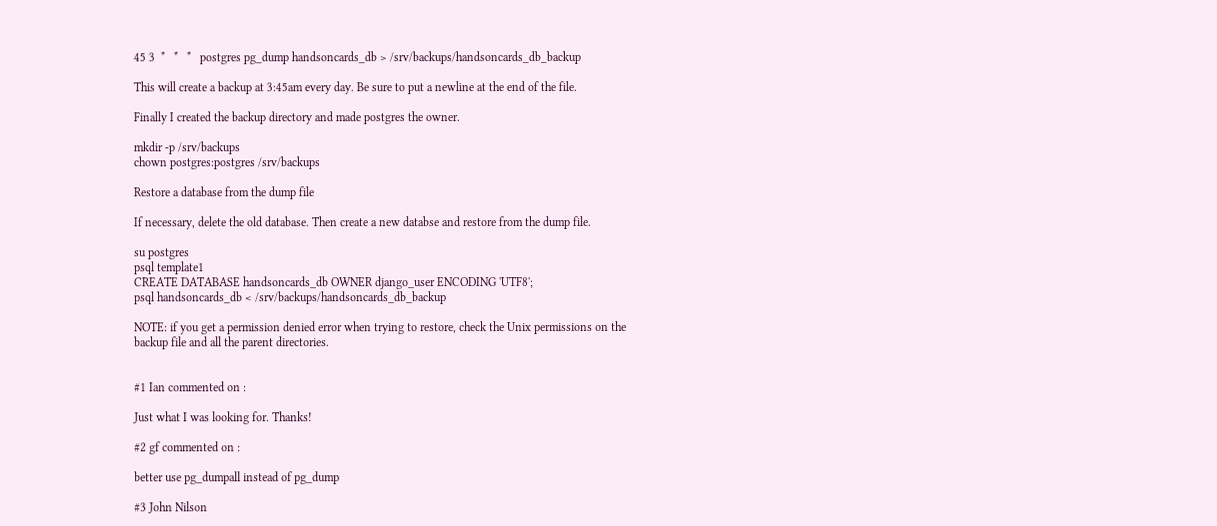45 3  *   *   *   postgres pg_dump handsoncards_db > /srv/backups/handsoncards_db_backup

This will create a backup at 3:45am every day. Be sure to put a newline at the end of the file.

Finally I created the backup directory and made postgres the owner.

mkdir -p /srv/backups
chown postgres:postgres /srv/backups

Restore a database from the dump file

If necessary, delete the old database. Then create a new databse and restore from the dump file.

su postgres
psql template1
CREATE DATABASE handsoncards_db OWNER django_user ENCODING 'UTF8';
psql handsoncards_db < /srv/backups/handsoncards_db_backup

NOTE: if you get a permission denied error when trying to restore, check the Unix permissions on the backup file and all the parent directories.


#1 Ian commented on :

Just what I was looking for. Thanks!

#2 gf commented on :

better use pg_dumpall instead of pg_dump

#3 John Nilson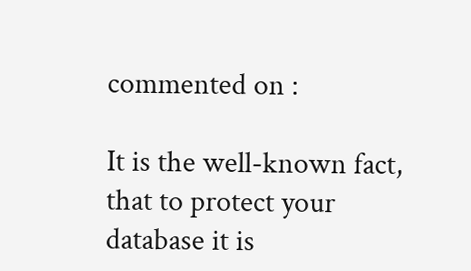commented on :

It is the well-known fact, that to protect your database it is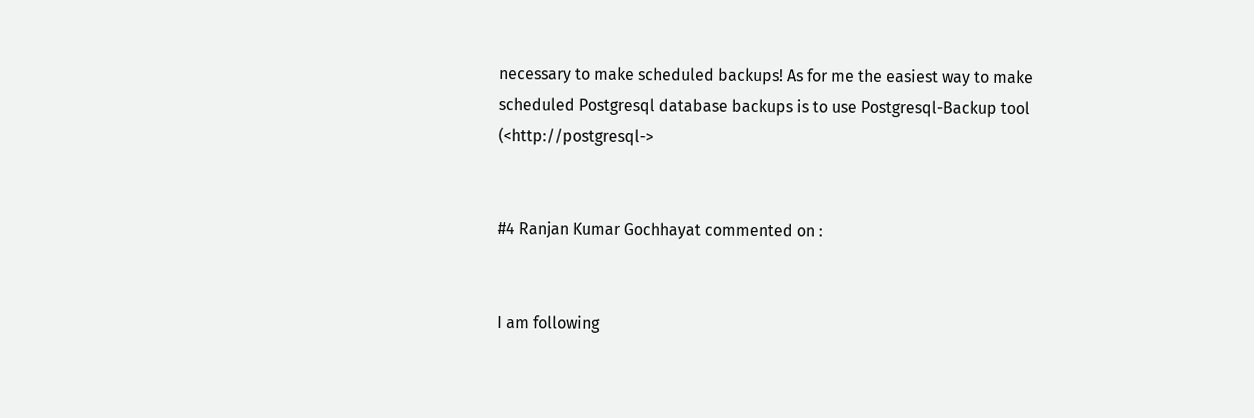necessary to make scheduled backups! As for me the easiest way to make scheduled Postgresql database backups is to use Postgresql-Backup tool (<http://postgresql->


#4 Ranjan Kumar Gochhayat commented on :


I am following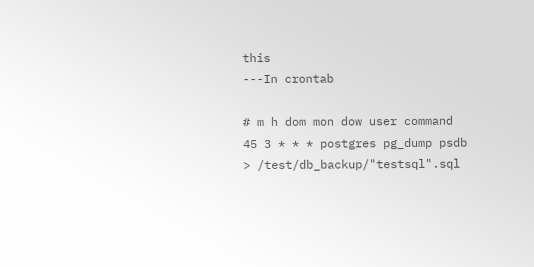this
---In crontab

# m h dom mon dow user command
45 3 * * * postgres pg_dump psdb > /test/db_backup/"testsql".sql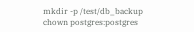mkdir -p /test/db_backup
chown postgres:postgres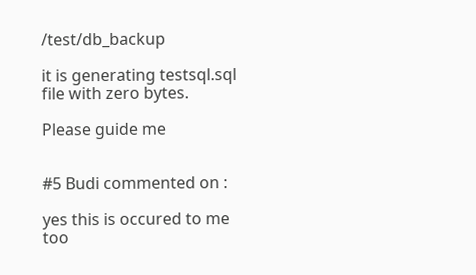/test/db_backup

it is generating testsql.sql file with zero bytes.

Please guide me


#5 Budi commented on :

yes this is occured to me too